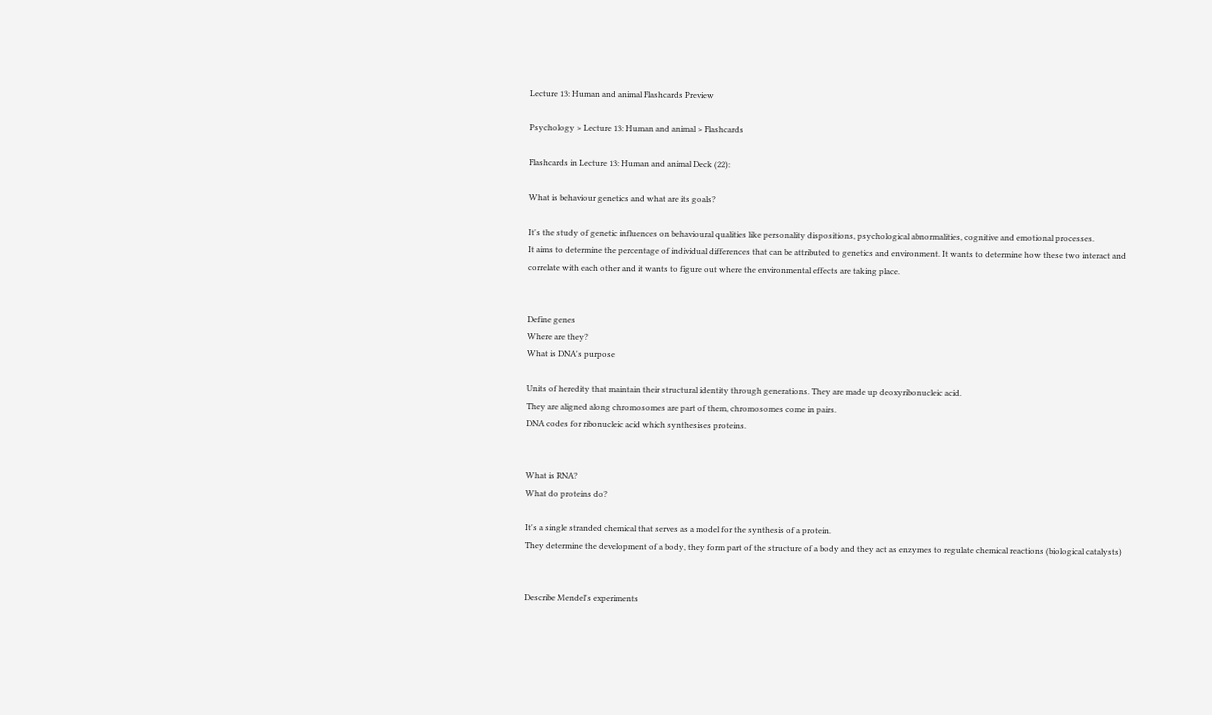Lecture 13: Human and animal Flashcards Preview

Psychology > Lecture 13: Human and animal > Flashcards

Flashcards in Lecture 13: Human and animal Deck (22):

What is behaviour genetics and what are its goals?

It's the study of genetic influences on behavioural qualities like personality dispositions, psychological abnormalities, cognitive and emotional processes.
It aims to determine the percentage of individual differences that can be attributed to genetics and environment. It wants to determine how these two interact and correlate with each other and it wants to figure out where the environmental effects are taking place.


Define genes
Where are they?
What is DNA's purpose

Units of heredity that maintain their structural identity through generations. They are made up deoxyribonucleic acid.
They are aligned along chromosomes are part of them, chromosomes come in pairs.
DNA codes for ribonucleic acid which synthesises proteins.


What is RNA?
What do proteins do?

It's a single stranded chemical that serves as a model for the synthesis of a protein.
They determine the development of a body, they form part of the structure of a body and they act as enzymes to regulate chemical reactions (biological catalysts)


Describe Mendel's experiments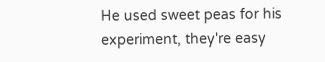He used sweet peas for his experiment, they're easy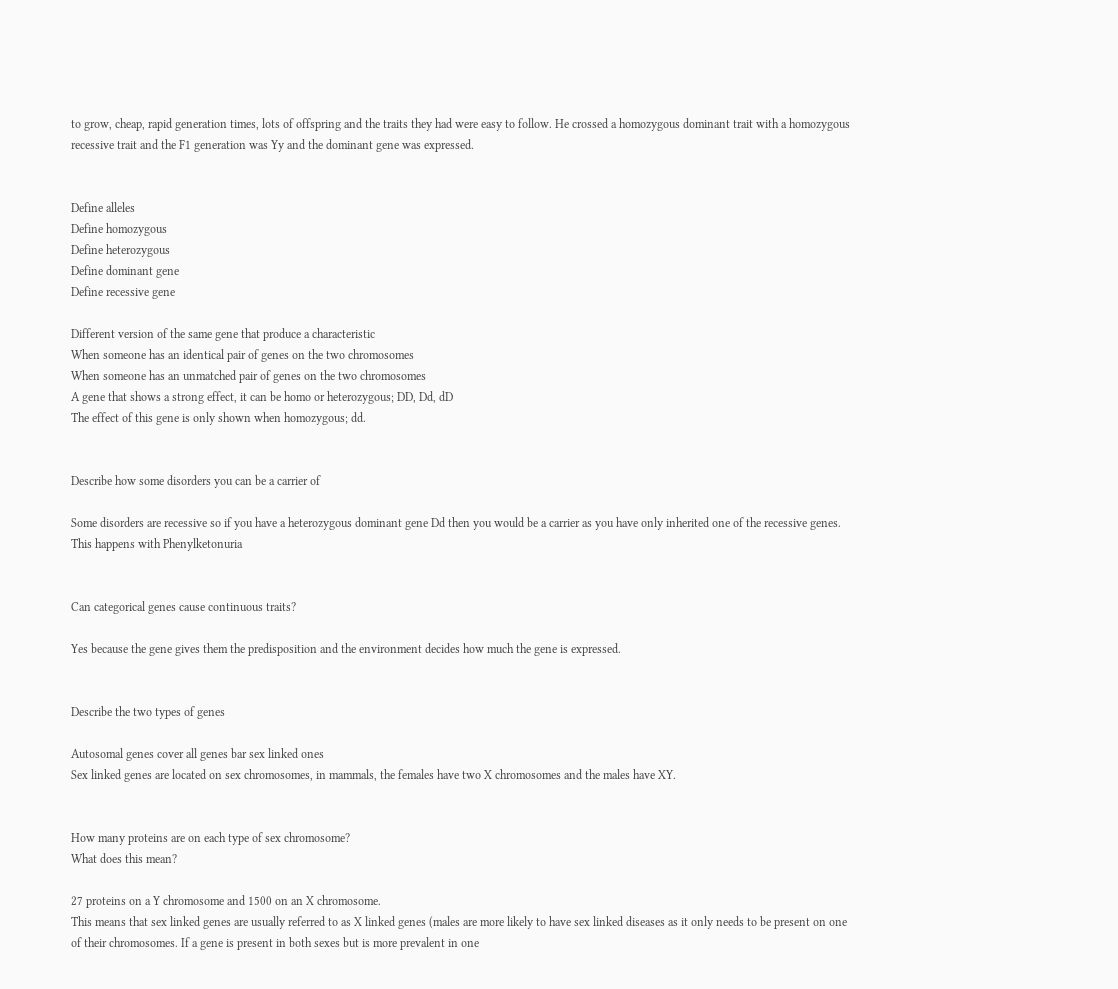to grow, cheap, rapid generation times, lots of offspring and the traits they had were easy to follow. He crossed a homozygous dominant trait with a homozygous recessive trait and the F1 generation was Yy and the dominant gene was expressed.


Define alleles
Define homozygous
Define heterozygous
Define dominant gene
Define recessive gene

Different version of the same gene that produce a characteristic
When someone has an identical pair of genes on the two chromosomes
When someone has an unmatched pair of genes on the two chromosomes
A gene that shows a strong effect, it can be homo or heterozygous; DD, Dd, dD
The effect of this gene is only shown when homozygous; dd.


Describe how some disorders you can be a carrier of

Some disorders are recessive so if you have a heterozygous dominant gene Dd then you would be a carrier as you have only inherited one of the recessive genes. This happens with Phenylketonuria


Can categorical genes cause continuous traits?

Yes because the gene gives them the predisposition and the environment decides how much the gene is expressed.


Describe the two types of genes

Autosomal genes cover all genes bar sex linked ones
Sex linked genes are located on sex chromosomes, in mammals, the females have two X chromosomes and the males have XY.


How many proteins are on each type of sex chromosome?
What does this mean?

27 proteins on a Y chromosome and 1500 on an X chromosome.
This means that sex linked genes are usually referred to as X linked genes (males are more likely to have sex linked diseases as it only needs to be present on one of their chromosomes. If a gene is present in both sexes but is more prevalent in one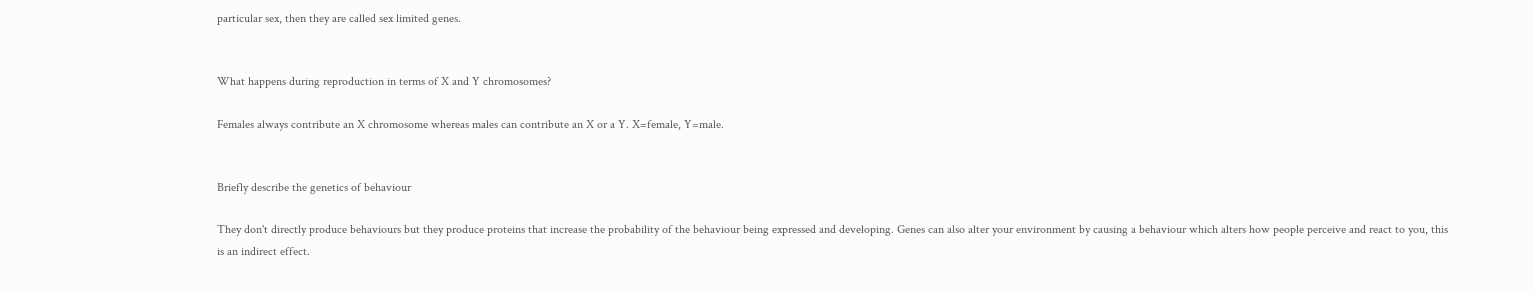particular sex, then they are called sex limited genes.


What happens during reproduction in terms of X and Y chromosomes?

Females always contribute an X chromosome whereas males can contribute an X or a Y. X=female, Y=male.


Briefly describe the genetics of behaviour

They don't directly produce behaviours but they produce proteins that increase the probability of the behaviour being expressed and developing. Genes can also alter your environment by causing a behaviour which alters how people perceive and react to you, this is an indirect effect.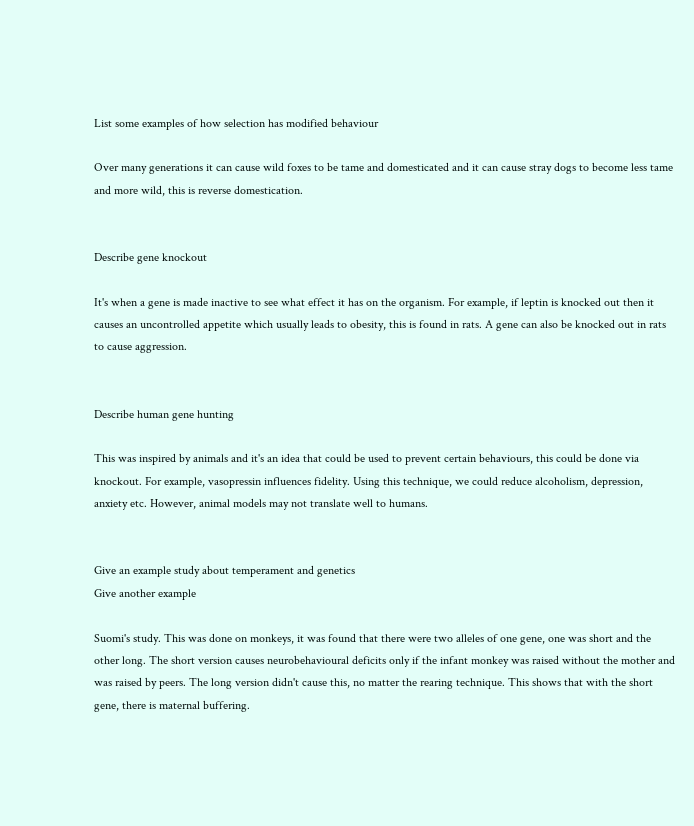List some examples of how selection has modified behaviour

Over many generations it can cause wild foxes to be tame and domesticated and it can cause stray dogs to become less tame and more wild, this is reverse domestication.


Describe gene knockout

It's when a gene is made inactive to see what effect it has on the organism. For example, if leptin is knocked out then it causes an uncontrolled appetite which usually leads to obesity, this is found in rats. A gene can also be knocked out in rats to cause aggression.


Describe human gene hunting

This was inspired by animals and it's an idea that could be used to prevent certain behaviours, this could be done via knockout. For example, vasopressin influences fidelity. Using this technique, we could reduce alcoholism, depression, anxiety etc. However, animal models may not translate well to humans.


Give an example study about temperament and genetics
Give another example

Suomi's study. This was done on monkeys, it was found that there were two alleles of one gene, one was short and the other long. The short version causes neurobehavioural deficits only if the infant monkey was raised without the mother and was raised by peers. The long version didn't cause this, no matter the rearing technique. This shows that with the short gene, there is maternal buffering.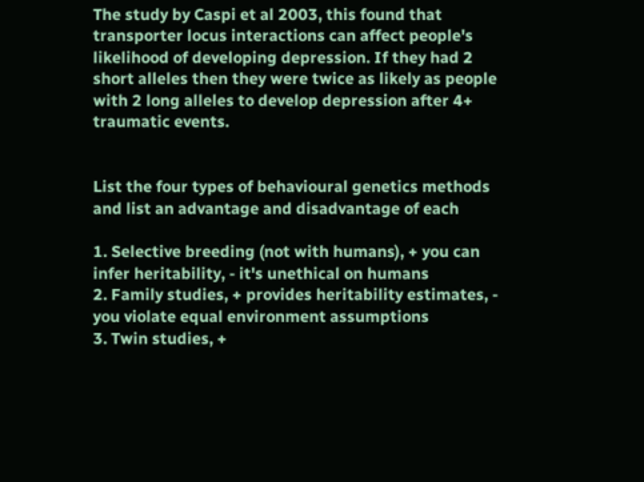The study by Caspi et al 2003, this found that transporter locus interactions can affect people's likelihood of developing depression. If they had 2 short alleles then they were twice as likely as people with 2 long alleles to develop depression after 4+ traumatic events.


List the four types of behavioural genetics methods and list an advantage and disadvantage of each

1. Selective breeding (not with humans), + you can infer heritability, - it's unethical on humans
2. Family studies, + provides heritability estimates, - you violate equal environment assumptions
3. Twin studies, +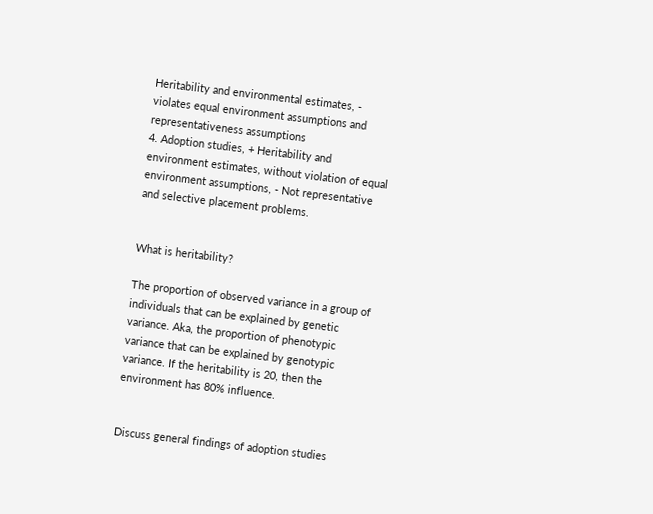Heritability and environmental estimates, - violates equal environment assumptions and representativeness assumptions
4. Adoption studies, + Heritability and environment estimates, without violation of equal environment assumptions, - Not representative and selective placement problems.


What is heritability?

The proportion of observed variance in a group of individuals that can be explained by genetic variance. Aka, the proportion of phenotypic variance that can be explained by genotypic variance. If the heritability is 20, then the environment has 80% influence.


Discuss general findings of adoption studies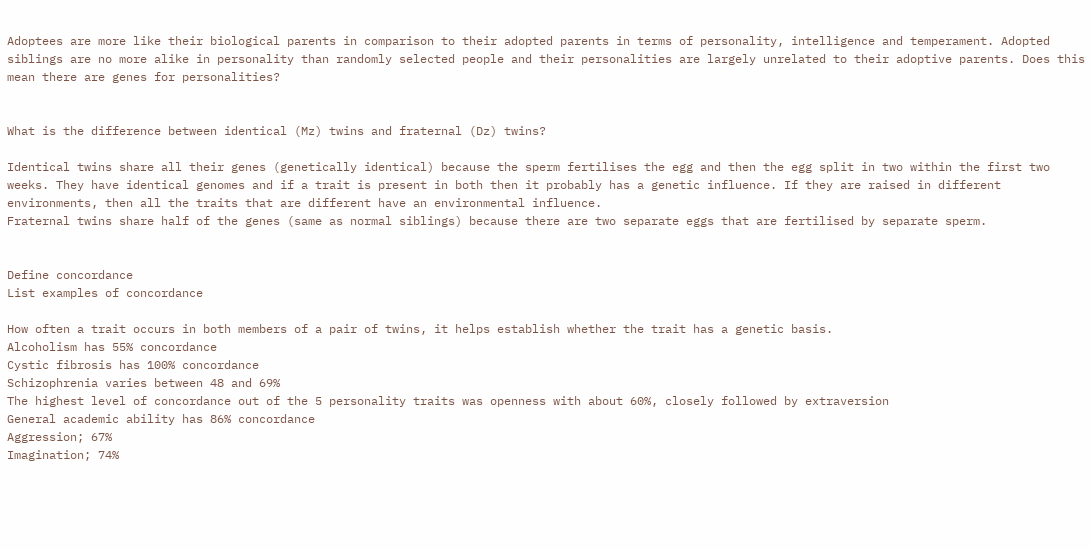Adoptees are more like their biological parents in comparison to their adopted parents in terms of personality, intelligence and temperament. Adopted siblings are no more alike in personality than randomly selected people and their personalities are largely unrelated to their adoptive parents. Does this mean there are genes for personalities?


What is the difference between identical (Mz) twins and fraternal (Dz) twins?

Identical twins share all their genes (genetically identical) because the sperm fertilises the egg and then the egg split in two within the first two weeks. They have identical genomes and if a trait is present in both then it probably has a genetic influence. If they are raised in different environments, then all the traits that are different have an environmental influence.
Fraternal twins share half of the genes (same as normal siblings) because there are two separate eggs that are fertilised by separate sperm.


Define concordance
List examples of concordance

How often a trait occurs in both members of a pair of twins, it helps establish whether the trait has a genetic basis.
Alcoholism has 55% concordance
Cystic fibrosis has 100% concordance
Schizophrenia varies between 48 and 69%
The highest level of concordance out of the 5 personality traits was openness with about 60%, closely followed by extraversion
General academic ability has 86% concordance
Aggression; 67%
Imagination; 74%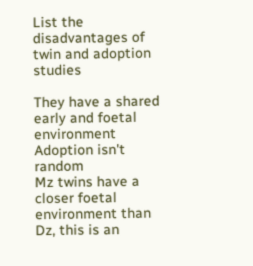List the disadvantages of twin and adoption studies

They have a shared early and foetal environment
Adoption isn't random
Mz twins have a closer foetal environment than Dz, this is an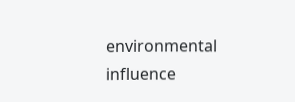environmental influence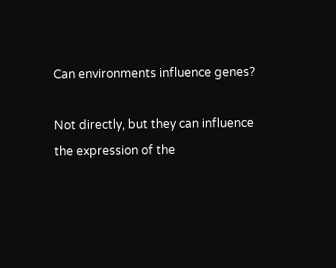Can environments influence genes?

Not directly, but they can influence the expression of the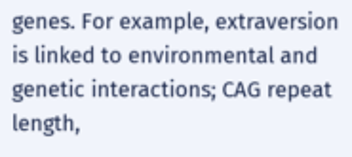genes. For example, extraversion is linked to environmental and genetic interactions; CAG repeat length,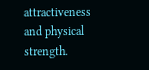attractiveness and physical strength.